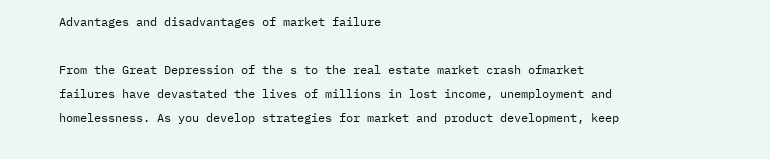Advantages and disadvantages of market failure

From the Great Depression of the s to the real estate market crash ofmarket failures have devastated the lives of millions in lost income, unemployment and homelessness. As you develop strategies for market and product development, keep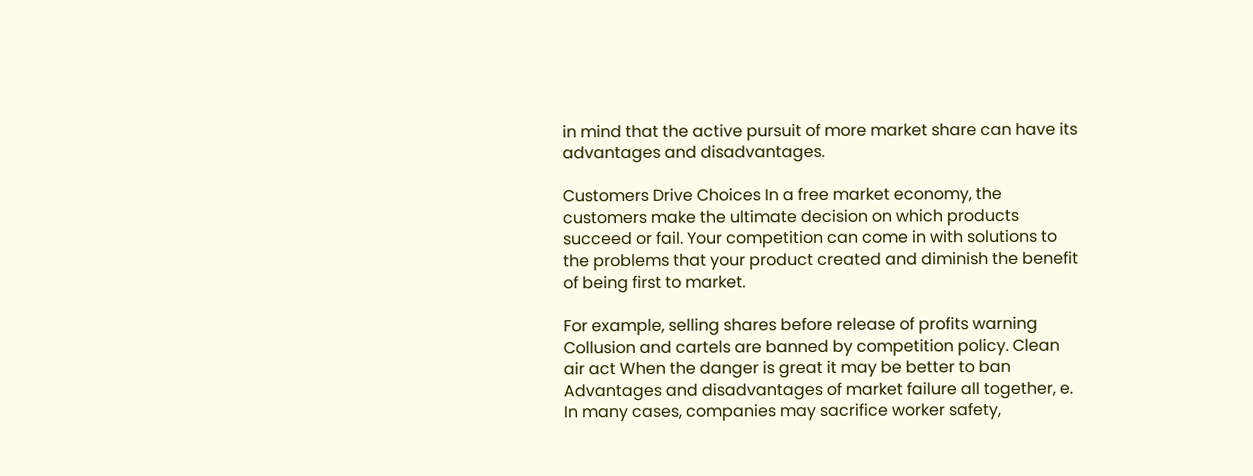in mind that the active pursuit of more market share can have its advantages and disadvantages.

Customers Drive Choices In a free market economy, the customers make the ultimate decision on which products succeed or fail. Your competition can come in with solutions to the problems that your product created and diminish the benefit of being first to market.

For example, selling shares before release of profits warning Collusion and cartels are banned by competition policy. Clean air act When the danger is great it may be better to ban Advantages and disadvantages of market failure all together, e. In many cases, companies may sacrifice worker safety,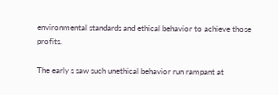environmental standards and ethical behavior to achieve those profits.

The early s saw such unethical behavior run rampant at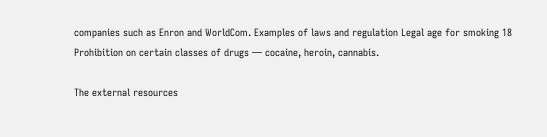companies such as Enron and WorldCom. Examples of laws and regulation Legal age for smoking 18 Prohibition on certain classes of drugs — cocaine, heroin, cannabis.

The external resources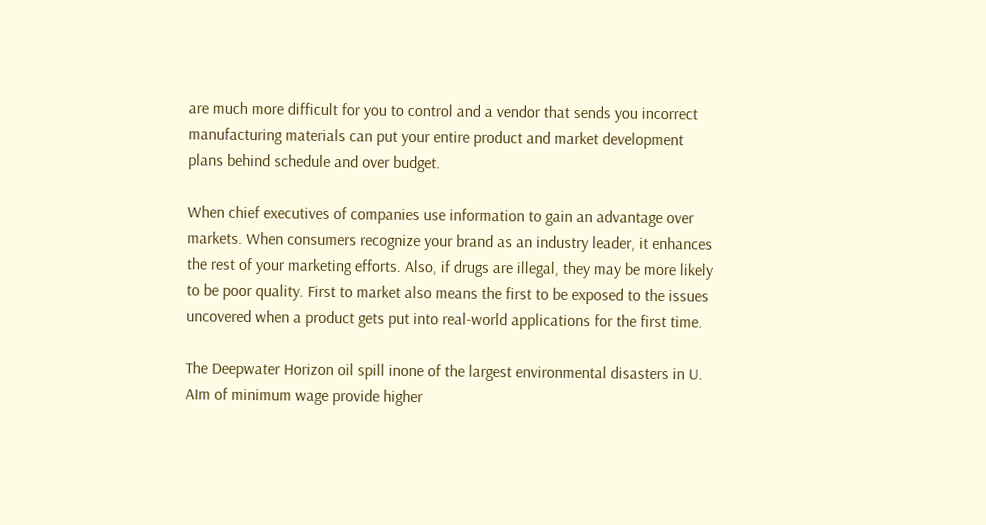are much more difficult for you to control and a vendor that sends you incorrect manufacturing materials can put your entire product and market development plans behind schedule and over budget.

When chief executives of companies use information to gain an advantage over markets. When consumers recognize your brand as an industry leader, it enhances the rest of your marketing efforts. Also, if drugs are illegal, they may be more likely to be poor quality. First to market also means the first to be exposed to the issues uncovered when a product gets put into real-world applications for the first time.

The Deepwater Horizon oil spill inone of the largest environmental disasters in U. AIm of minimum wage provide higher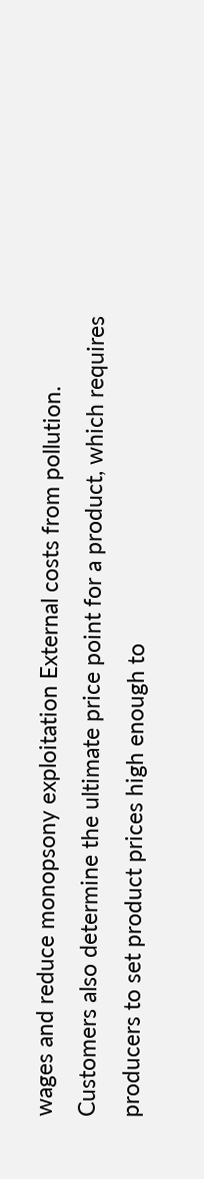wages and reduce monopsony exploitation External costs from pollution. Customers also determine the ultimate price point for a product, which requires producers to set product prices high enough to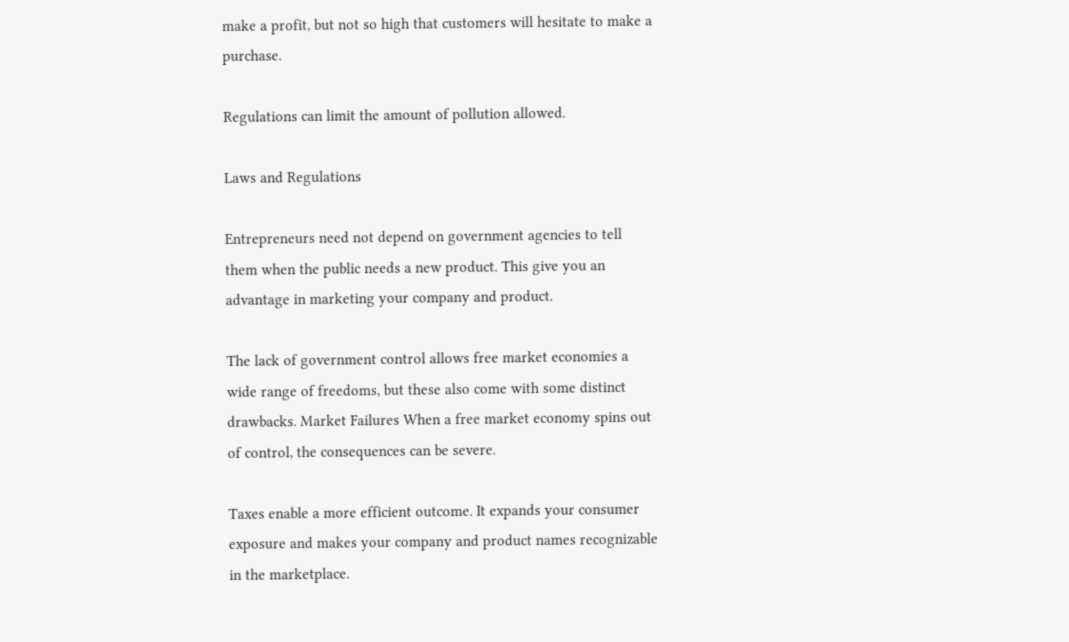make a profit, but not so high that customers will hesitate to make a purchase.

Regulations can limit the amount of pollution allowed.

Laws and Regulations

Entrepreneurs need not depend on government agencies to tell them when the public needs a new product. This give you an advantage in marketing your company and product.

The lack of government control allows free market economies a wide range of freedoms, but these also come with some distinct drawbacks. Market Failures When a free market economy spins out of control, the consequences can be severe.

Taxes enable a more efficient outcome. It expands your consumer exposure and makes your company and product names recognizable in the marketplace.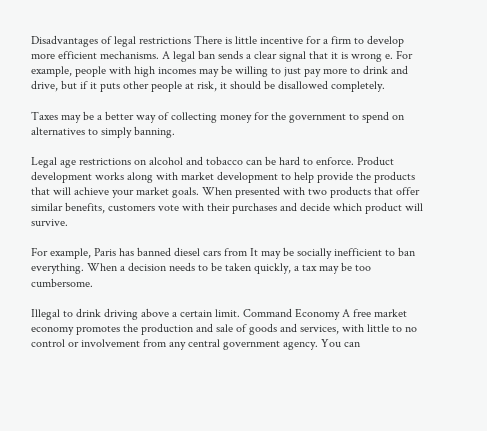Disadvantages of legal restrictions There is little incentive for a firm to develop more efficient mechanisms. A legal ban sends a clear signal that it is wrong e. For example, people with high incomes may be willing to just pay more to drink and drive, but if it puts other people at risk, it should be disallowed completely.

Taxes may be a better way of collecting money for the government to spend on alternatives to simply banning.

Legal age restrictions on alcohol and tobacco can be hard to enforce. Product development works along with market development to help provide the products that will achieve your market goals. When presented with two products that offer similar benefits, customers vote with their purchases and decide which product will survive.

For example, Paris has banned diesel cars from It may be socially inefficient to ban everything. When a decision needs to be taken quickly, a tax may be too cumbersome.

Illegal to drink driving above a certain limit. Command Economy A free market economy promotes the production and sale of goods and services, with little to no control or involvement from any central government agency. You can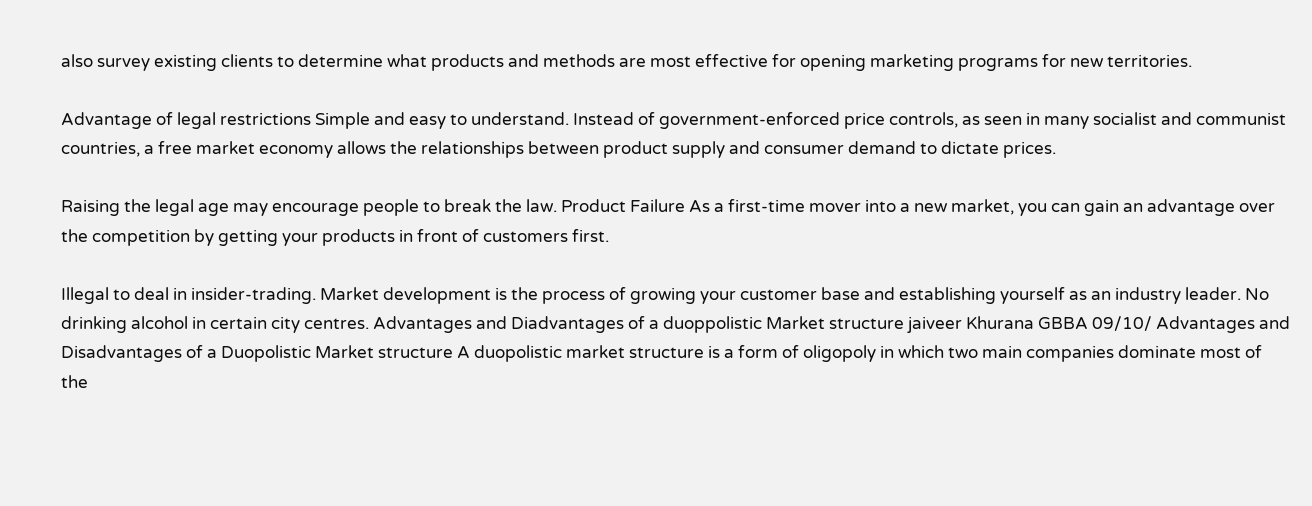also survey existing clients to determine what products and methods are most effective for opening marketing programs for new territories.

Advantage of legal restrictions Simple and easy to understand. Instead of government-enforced price controls, as seen in many socialist and communist countries, a free market economy allows the relationships between product supply and consumer demand to dictate prices.

Raising the legal age may encourage people to break the law. Product Failure As a first-time mover into a new market, you can gain an advantage over the competition by getting your products in front of customers first.

Illegal to deal in insider-trading. Market development is the process of growing your customer base and establishing yourself as an industry leader. No drinking alcohol in certain city centres. Advantages and Diadvantages of a duoppolistic Market structure jaiveer Khurana GBBA 09/10/ Advantages and Disadvantages of a Duopolistic Market structure A duopolistic market structure is a form of oligopoly in which two main companies dominate most of the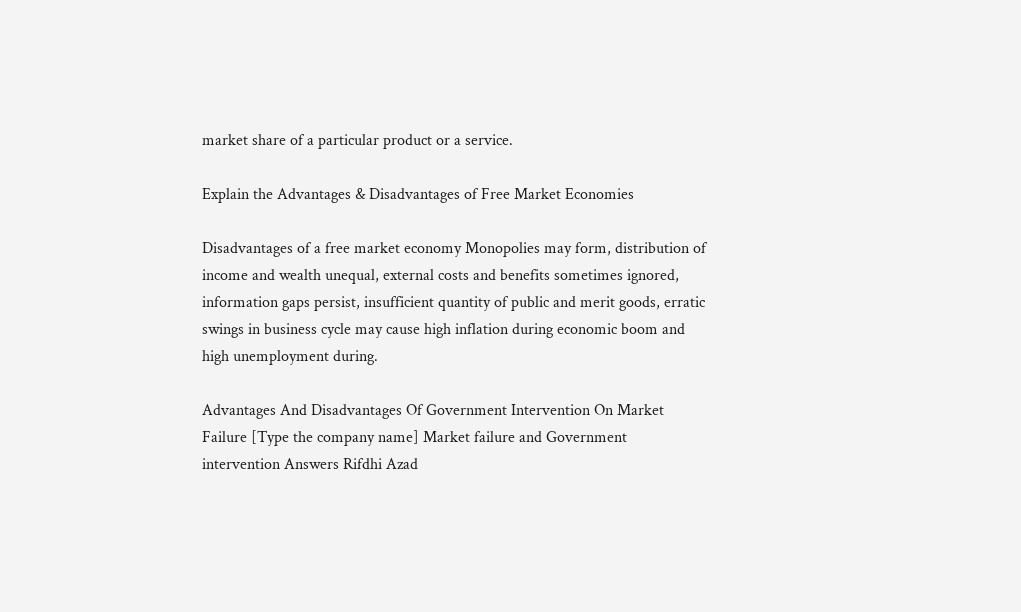market share of a particular product or a service.

Explain the Advantages & Disadvantages of Free Market Economies

Disadvantages of a free market economy Monopolies may form, distribution of income and wealth unequal, external costs and benefits sometimes ignored, information gaps persist, insufficient quantity of public and merit goods, erratic swings in business cycle may cause high inflation during economic boom and high unemployment during.

Advantages And Disadvantages Of Government Intervention On Market Failure [Type the company name] Market failure and Government intervention Answers Rifdhi Azad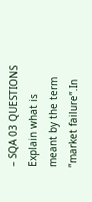– SQA 03 QUESTIONS Explain what is meant by the term ”market failure”.In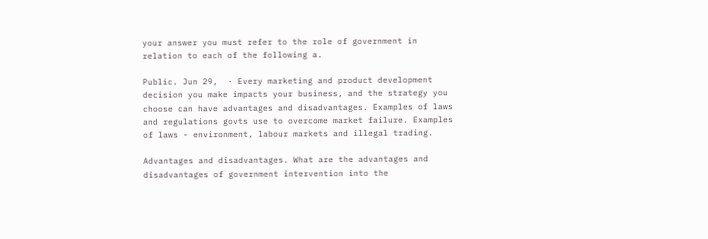your answer you must refer to the role of government in relation to each of the following a.

Public. Jun 29,  · Every marketing and product development decision you make impacts your business, and the strategy you choose can have advantages and disadvantages. Examples of laws and regulations govts use to overcome market failure. Examples of laws - environment, labour markets and illegal trading.

Advantages and disadvantages. What are the advantages and disadvantages of government intervention into the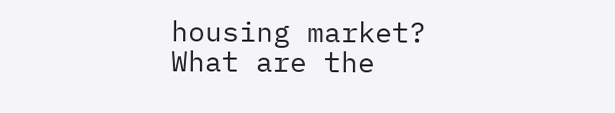housing market? What are the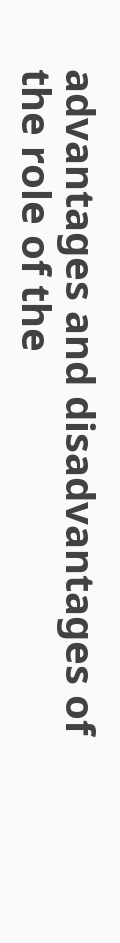advantages and disadvantages of the role of the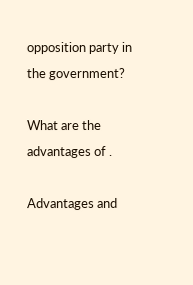opposition party in the government?

What are the advantages of .

Advantages and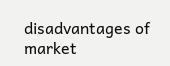disadvantages of market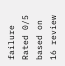failure
Rated 0/5 based on 16 review